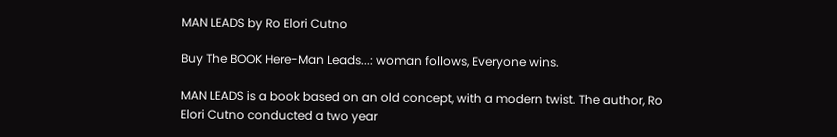MAN LEADS by Ro Elori Cutno

Buy The BOOK Here-Man Leads...: woman follows, Everyone wins.

MAN LEADS is a book based on an old concept, with a modern twist. The author, Ro Elori Cutno conducted a two year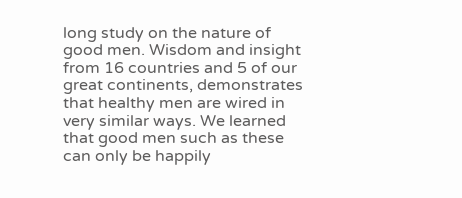long study on the nature of good men. Wisdom and insight from 16 countries and 5 of our great continents, demonstrates that healthy men are wired in very similar ways. We learned that good men such as these can only be happily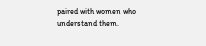paired with women who understand them.